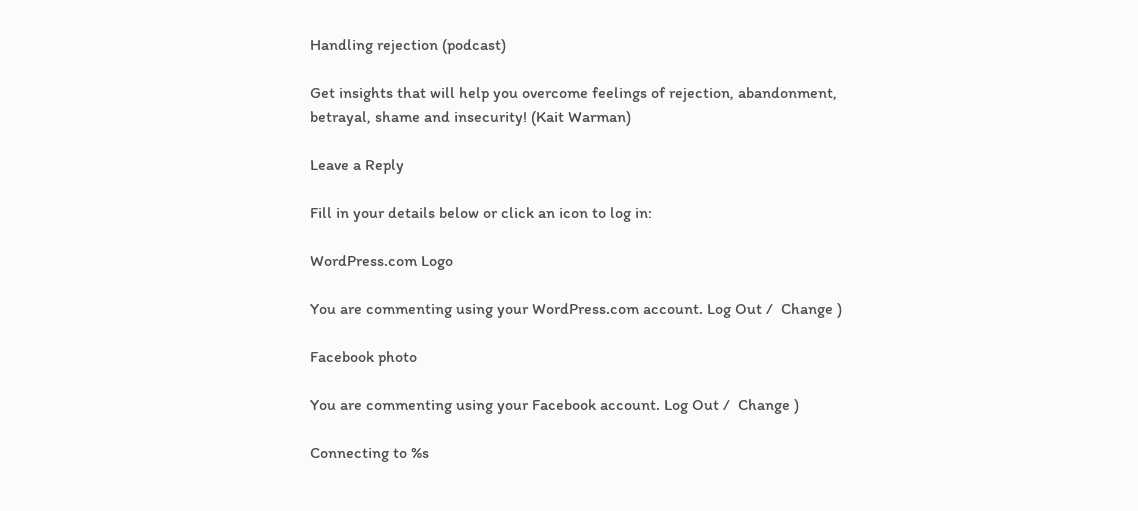Handling rejection (podcast)

Get insights that will help you overcome feelings of rejection, abandonment, betrayal, shame and insecurity! (Kait Warman)

Leave a Reply

Fill in your details below or click an icon to log in:

WordPress.com Logo

You are commenting using your WordPress.com account. Log Out /  Change )

Facebook photo

You are commenting using your Facebook account. Log Out /  Change )

Connecting to %s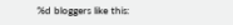%d bloggers like this: